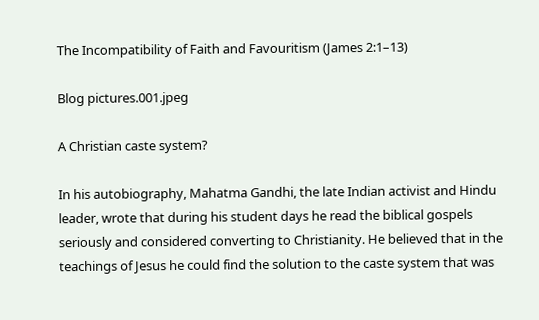The Incompatibility of Faith and Favouritism (James 2:1–13)

Blog pictures.001.jpeg

A Christian caste system?

In his autobiography, Mahatma Gandhi, the late Indian activist and Hindu leader, wrote that during his student days he read the biblical gospels seriously and considered converting to Christianity. He believed that in the teachings of Jesus he could find the solution to the caste system that was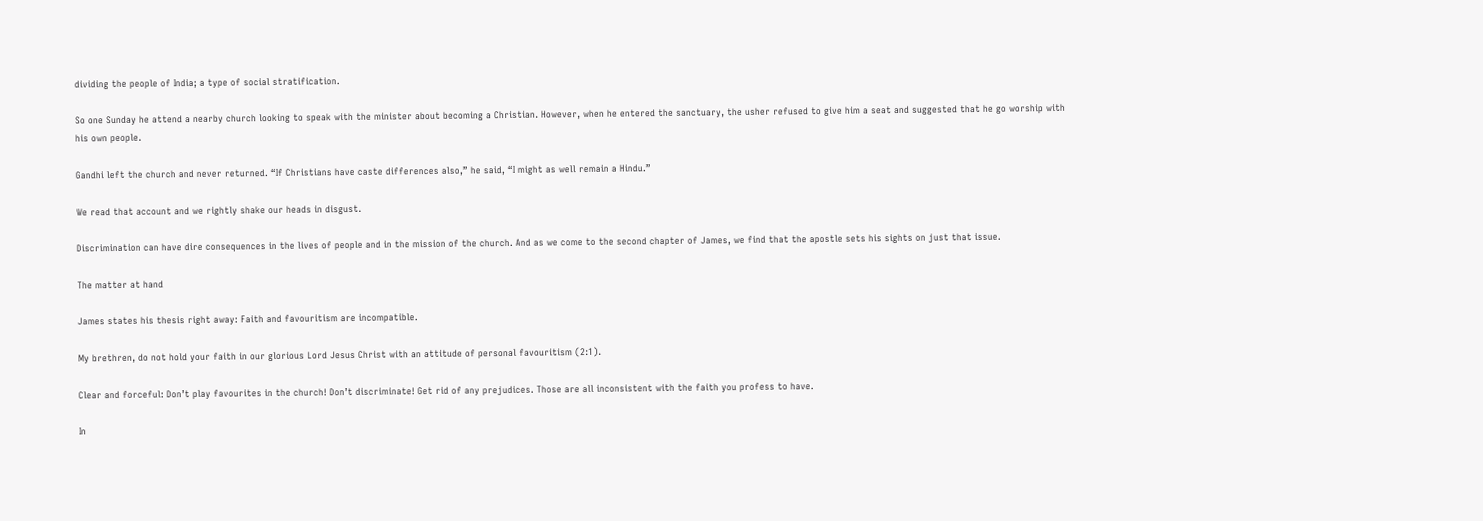dividing the people of India; a type of social stratification.

So one Sunday he attend a nearby church looking to speak with the minister about becoming a Christian. However, when he entered the sanctuary, the usher refused to give him a seat and suggested that he go worship with his own people.

Gandhi left the church and never returned. “If Christians have caste differences also,” he said, “I might as well remain a Hindu.”

We read that account and we rightly shake our heads in disgust.

Discrimination can have dire consequences in the lives of people and in the mission of the church. And as we come to the second chapter of James, we find that the apostle sets his sights on just that issue.

The matter at hand

James states his thesis right away: Faith and favouritism are incompatible.

My brethren, do not hold your faith in our glorious Lord Jesus Christ with an attitude of personal favouritism (2:1).

Clear and forceful: Don’t play favourites in the church! Don’t discriminate! Get rid of any prejudices. Those are all inconsistent with the faith you profess to have.

In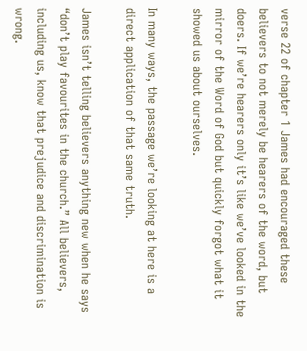verse 22 of chapter 1 James had encouraged these believers to not merely be hearers of the word, but doers. If we’re hearers only it’s like we’ve looked in the mirror of the Word of God but quickly forgot what it showed us about ourselves.

In many ways, the passage we’re looking at here is a direct application of that same truth.

James isn’t telling believers anything new when he says “don’t play favourites in the church.” All believers, including us, know that prejudice and discrimination is wrong.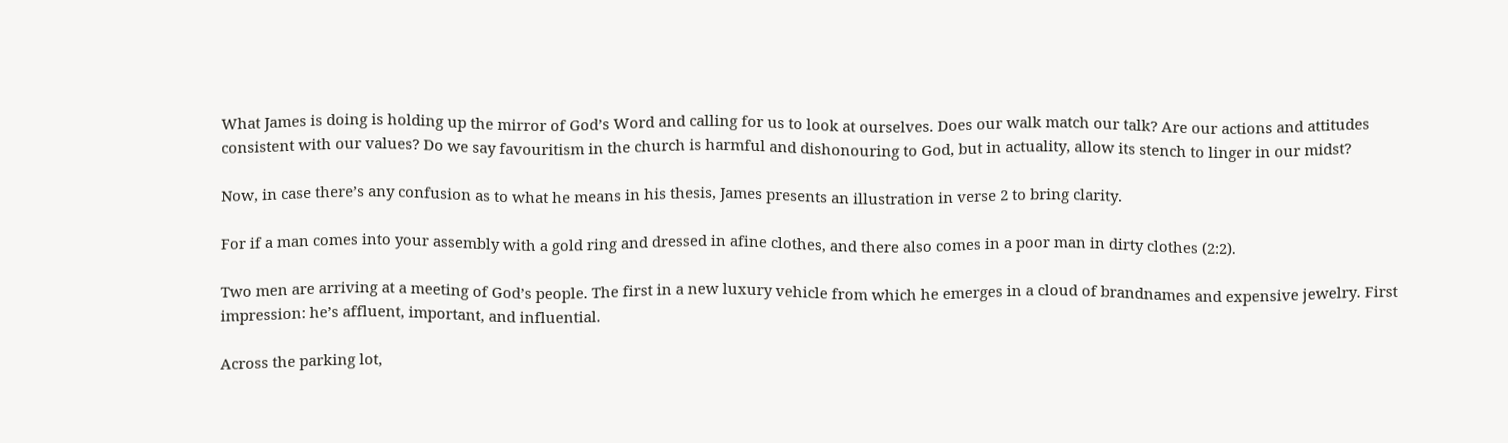What James is doing is holding up the mirror of God’s Word and calling for us to look at ourselves. Does our walk match our talk? Are our actions and attitudes consistent with our values? Do we say favouritism in the church is harmful and dishonouring to God, but in actuality, allow its stench to linger in our midst?

Now, in case there’s any confusion as to what he means in his thesis, James presents an illustration in verse 2 to bring clarity.

For if a man comes into your assembly with a gold ring and dressed in afine clothes, and there also comes in a poor man in dirty clothes (2:2).

Two men are arriving at a meeting of God’s people. The first in a new luxury vehicle from which he emerges in a cloud of brandnames and expensive jewelry. First impression: he’s affluent, important, and influential.

Across the parking lot,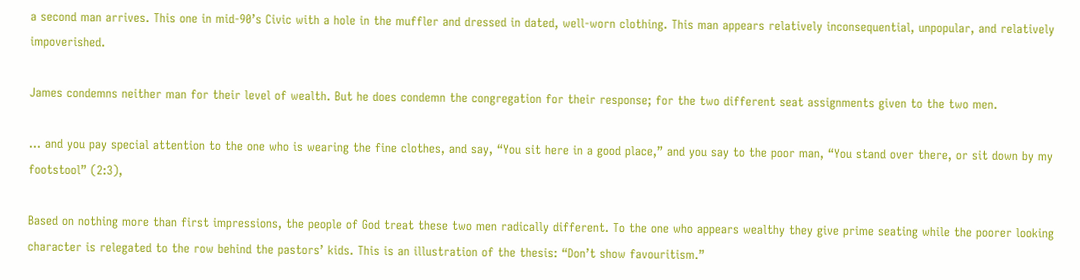a second man arrives. This one in mid-90’s Civic with a hole in the muffler and dressed in dated, well-worn clothing. This man appears relatively inconsequential, unpopular, and relatively impoverished.

James condemns neither man for their level of wealth. But he does condemn the congregation for their response; for the two different seat assignments given to the two men.

… and you pay special attention to the one who is wearing the fine clothes, and say, “You sit here in a good place,” and you say to the poor man, “You stand over there, or sit down by my footstool” (2:3),

Based on nothing more than first impressions, the people of God treat these two men radically different. To the one who appears wealthy they give prime seating while the poorer looking character is relegated to the row behind the pastors’ kids. This is an illustration of the thesis: “Don’t show favouritism.”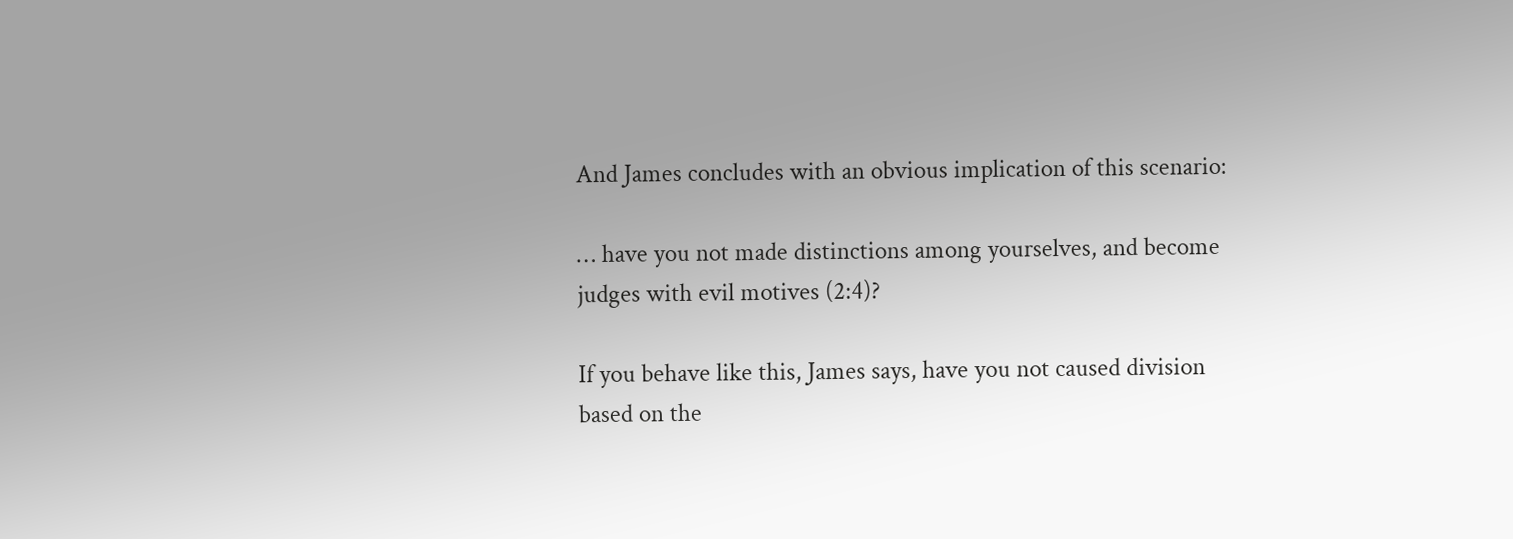And James concludes with an obvious implication of this scenario:

… have you not made distinctions among yourselves, and become judges with evil motives (2:4)?

If you behave like this, James says, have you not caused division based on the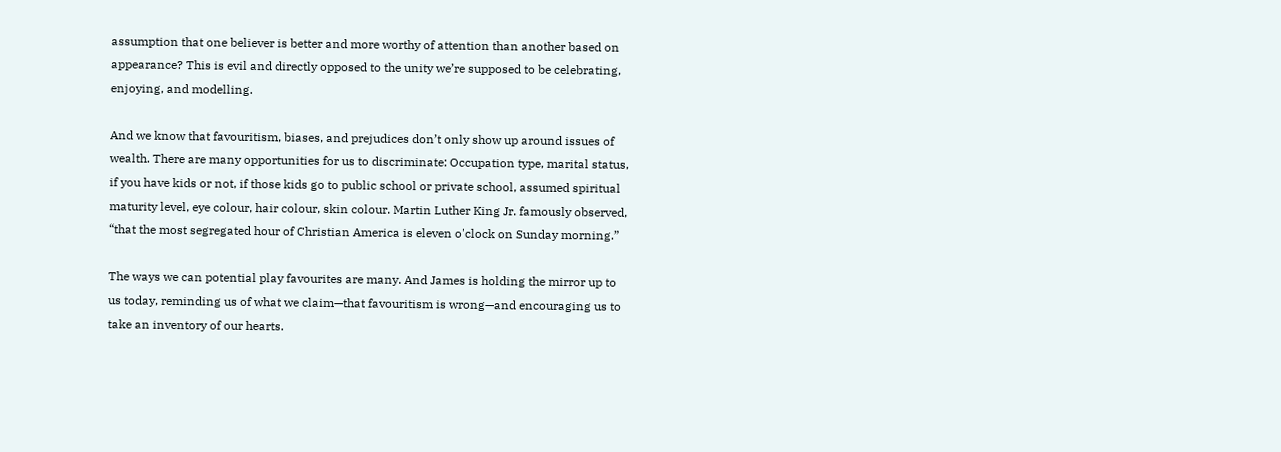assumption that one believer is better and more worthy of attention than another based on appearance? This is evil and directly opposed to the unity we’re supposed to be celebrating, enjoying, and modelling.

And we know that favouritism, biases, and prejudices don’t only show up around issues of wealth. There are many opportunities for us to discriminate: Occupation type, marital status, if you have kids or not, if those kids go to public school or private school, assumed spiritual maturity level, eye colour, hair colour, skin colour. Martin Luther King Jr. famously observed, “that the most segregated hour of Christian America is eleven o'clock on Sunday morning.”

The ways we can potential play favourites are many. And James is holding the mirror up to us today, reminding us of what we claim—that favouritism is wrong—and encouraging us to take an inventory of our hearts.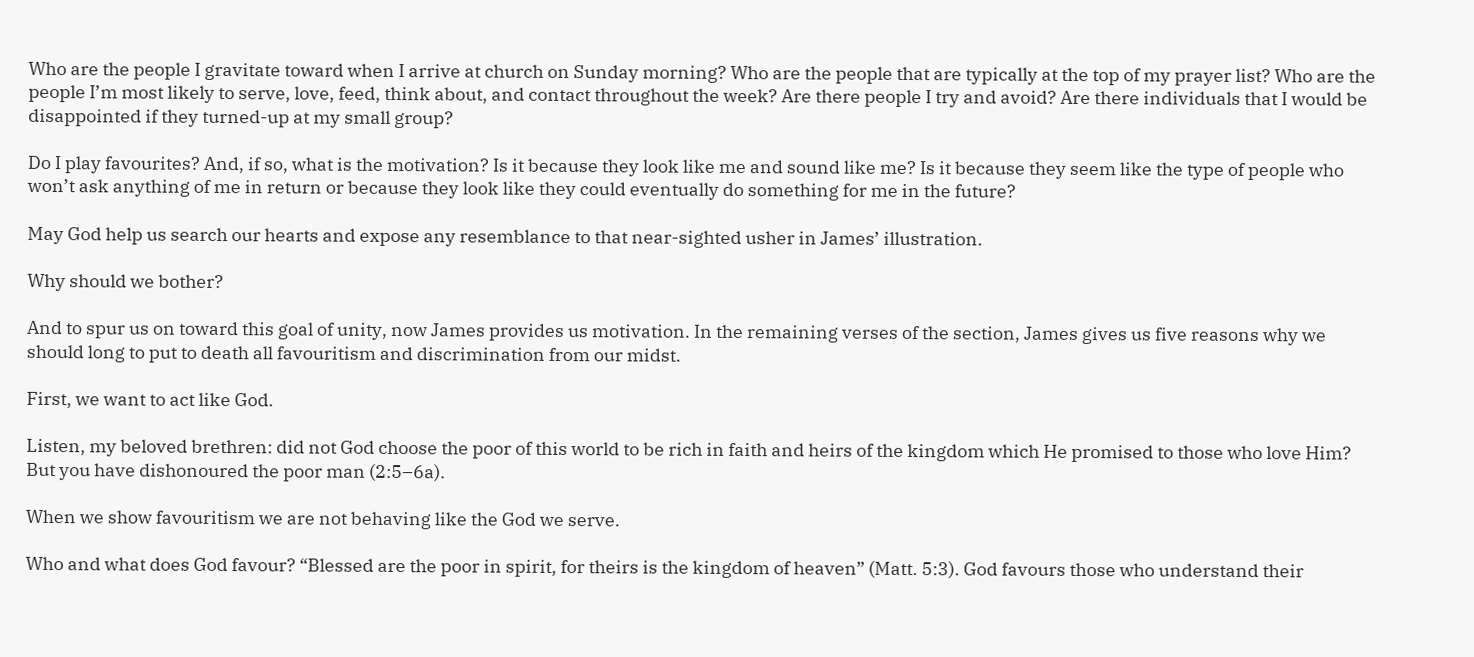Who are the people I gravitate toward when I arrive at church on Sunday morning? Who are the people that are typically at the top of my prayer list? Who are the people I’m most likely to serve, love, feed, think about, and contact throughout the week? Are there people I try and avoid? Are there individuals that I would be disappointed if they turned-up at my small group?

Do I play favourites? And, if so, what is the motivation? Is it because they look like me and sound like me? Is it because they seem like the type of people who won’t ask anything of me in return or because they look like they could eventually do something for me in the future?

May God help us search our hearts and expose any resemblance to that near-sighted usher in James’ illustration.

Why should we bother?

And to spur us on toward this goal of unity, now James provides us motivation. In the remaining verses of the section, James gives us five reasons why we should long to put to death all favouritism and discrimination from our midst.

First, we want to act like God.

Listen, my beloved brethren: did not God choose the poor of this world to be rich in faith and heirs of the kingdom which He promised to those who love Him? But you have dishonoured the poor man (2:5–6a).

When we show favouritism we are not behaving like the God we serve.

Who and what does God favour? “Blessed are the poor in spirit, for theirs is the kingdom of heaven” (Matt. 5:3). God favours those who understand their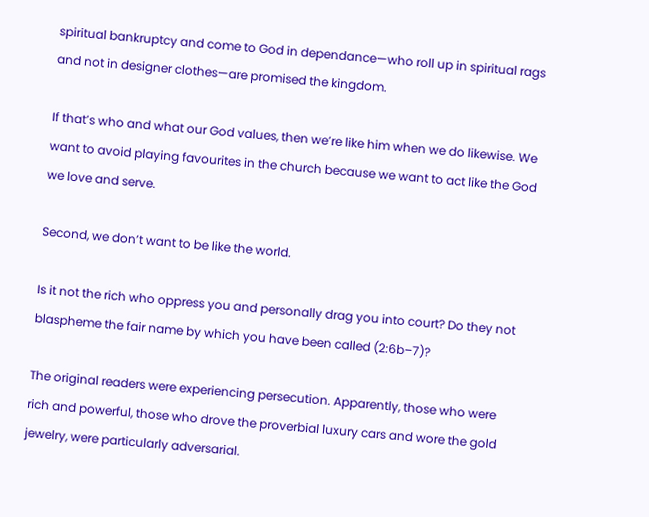spiritual bankruptcy and come to God in dependance—who roll up in spiritual rags and not in designer clothes—are promised the kingdom.

If that’s who and what our God values, then we’re like him when we do likewise. We want to avoid playing favourites in the church because we want to act like the God we love and serve.

Second, we don’t want to be like the world.

Is it not the rich who oppress you and personally drag you into court? Do they not blaspheme the fair name by which you have been called (2:6b–7)?

The original readers were experiencing persecution. Apparently, those who were rich and powerful, those who drove the proverbial luxury cars and wore the gold jewelry, were particularly adversarial.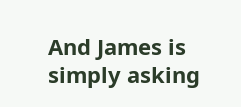And James is simply asking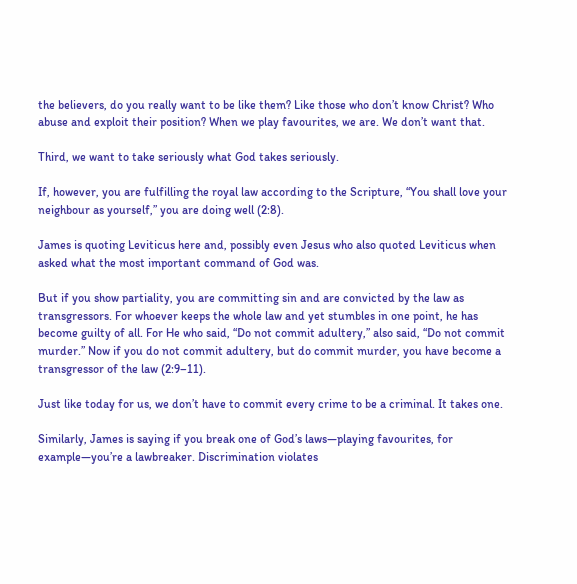the believers, do you really want to be like them? Like those who don’t know Christ? Who abuse and exploit their position? When we play favourites, we are. We don’t want that.

Third, we want to take seriously what God takes seriously.

If, however, you are fulfilling the royal law according to the Scripture, “You shall love your neighbour as yourself,” you are doing well (2:8).

James is quoting Leviticus here and, possibly even Jesus who also quoted Leviticus when asked what the most important command of God was.

But if you show partiality, you are committing sin and are convicted by the law as transgressors. For whoever keeps the whole law and yet stumbles in one point, he has become guilty of all. For He who said, “Do not commit adultery,” also said, “Do not commit murder.” Now if you do not commit adultery, but do commit murder, you have become a transgressor of the law (2:9–11).

Just like today for us, we don’t have to commit every crime to be a criminal. It takes one.

Similarly, James is saying if you break one of God’s laws—playing favourites, for example—you’re a lawbreaker. Discrimination violates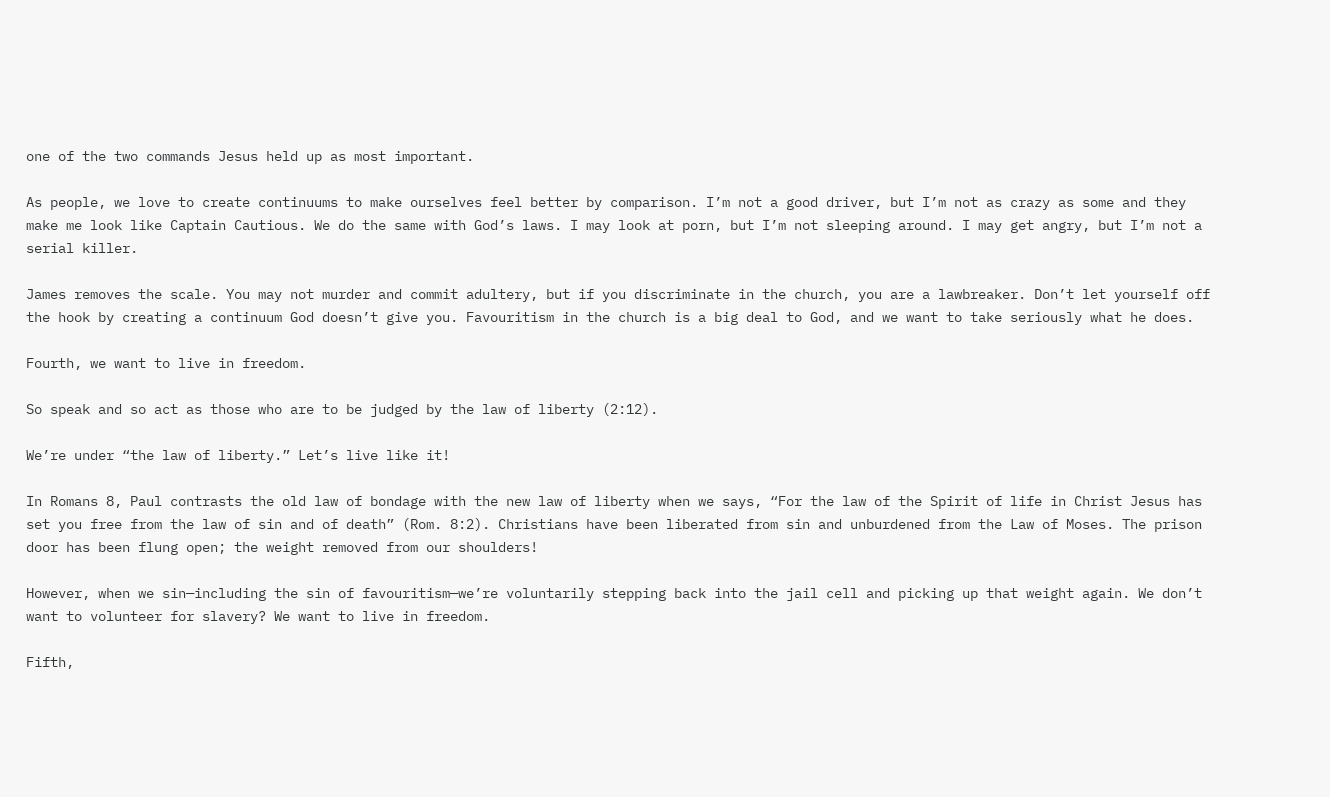one of the two commands Jesus held up as most important.

As people, we love to create continuums to make ourselves feel better by comparison. I’m not a good driver, but I’m not as crazy as some and they make me look like Captain Cautious. We do the same with God’s laws. I may look at porn, but I’m not sleeping around. I may get angry, but I’m not a serial killer.

James removes the scale. You may not murder and commit adultery, but if you discriminate in the church, you are a lawbreaker. Don’t let yourself off the hook by creating a continuum God doesn’t give you. Favouritism in the church is a big deal to God, and we want to take seriously what he does.

Fourth, we want to live in freedom.

So speak and so act as those who are to be judged by the law of liberty (2:12).

We’re under “the law of liberty.” Let’s live like it!

In Romans 8, Paul contrasts the old law of bondage with the new law of liberty when we says, “For the law of the Spirit of life in Christ Jesus has set you free from the law of sin and of death” (Rom. 8:2). Christians have been liberated from sin and unburdened from the Law of Moses. The prison door has been flung open; the weight removed from our shoulders!

However, when we sin—including the sin of favouritism—we’re voluntarily stepping back into the jail cell and picking up that weight again. We don’t want to volunteer for slavery? We want to live in freedom.

Fifth,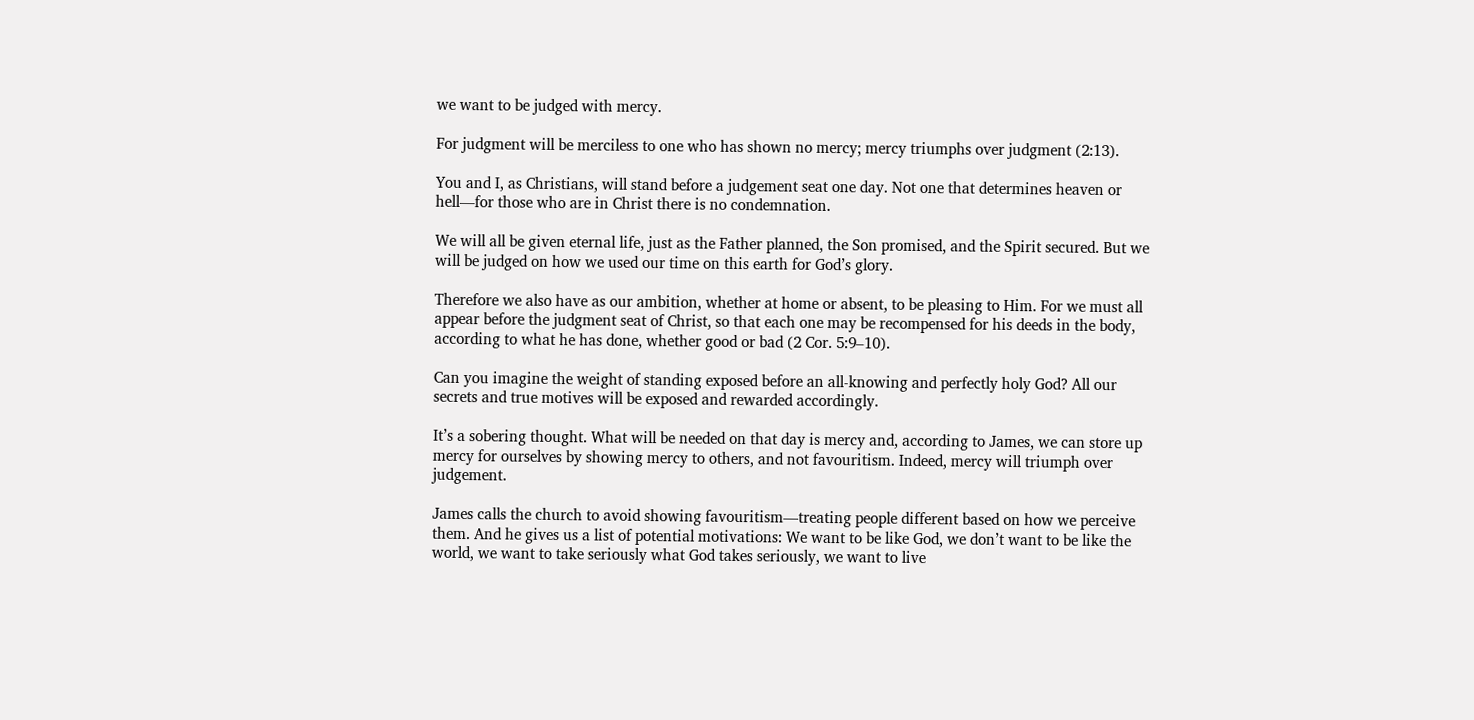we want to be judged with mercy.

For judgment will be merciless to one who has shown no mercy; mercy triumphs over judgment (2:13).

You and I, as Christians, will stand before a judgement seat one day. Not one that determines heaven or hell—for those who are in Christ there is no condemnation.

We will all be given eternal life, just as the Father planned, the Son promised, and the Spirit secured. But we will be judged on how we used our time on this earth for God’s glory.

Therefore we also have as our ambition, whether at home or absent, to be pleasing to Him. For we must all appear before the judgment seat of Christ, so that each one may be recompensed for his deeds in the body, according to what he has done, whether good or bad (2 Cor. 5:9–10).

Can you imagine the weight of standing exposed before an all-knowing and perfectly holy God? All our secrets and true motives will be exposed and rewarded accordingly.

It’s a sobering thought. What will be needed on that day is mercy and, according to James, we can store up mercy for ourselves by showing mercy to others, and not favouritism. Indeed, mercy will triumph over judgement.

James calls the church to avoid showing favouritism—treating people different based on how we perceive them. And he gives us a list of potential motivations: We want to be like God, we don’t want to be like the world, we want to take seriously what God takes seriously, we want to live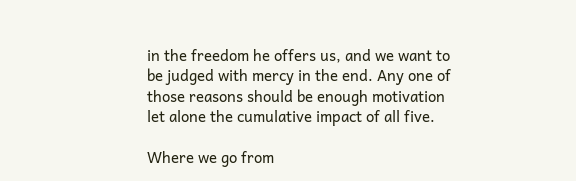in the freedom he offers us, and we want to be judged with mercy in the end. Any one of those reasons should be enough motivation let alone the cumulative impact of all five.

Where we go from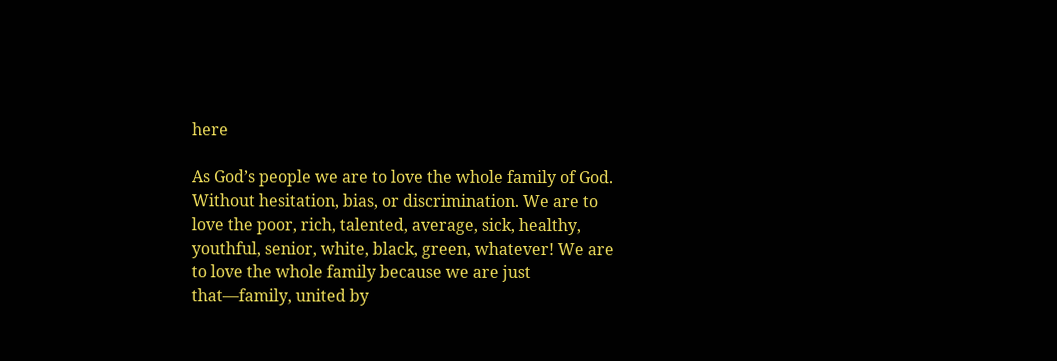here

As God’s people we are to love the whole family of God. Without hesitation, bias, or discrimination. We are to love the poor, rich, talented, average, sick, healthy, youthful, senior, white, black, green, whatever! We are to love the whole family because we are just that—family, united by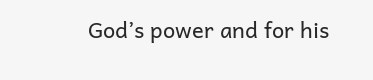God’s power and for his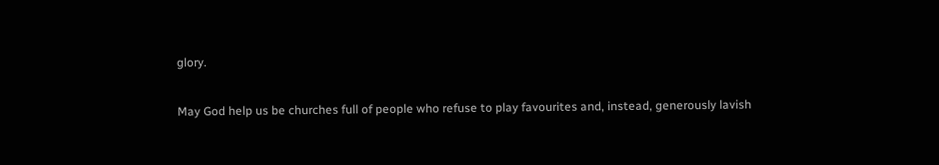glory.

May God help us be churches full of people who refuse to play favourites and, instead, generously lavish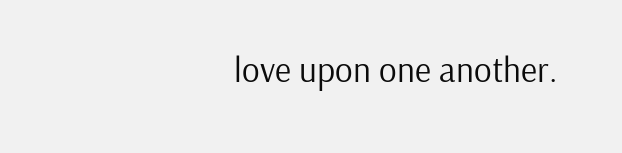love upon one another.